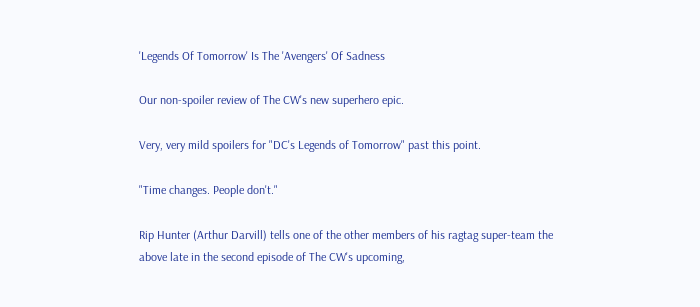'Legends Of Tomorrow' Is The 'Avengers' Of Sadness

Our non-spoiler review of The CW's new superhero epic.

Very, very mild spoilers for "DC's Legends of Tomorrow" past this point.

"Time changes. People don't."

Rip Hunter (Arthur Darvill) tells one of the other members of his ragtag super-team the above late in the second episode of The CW's upcoming,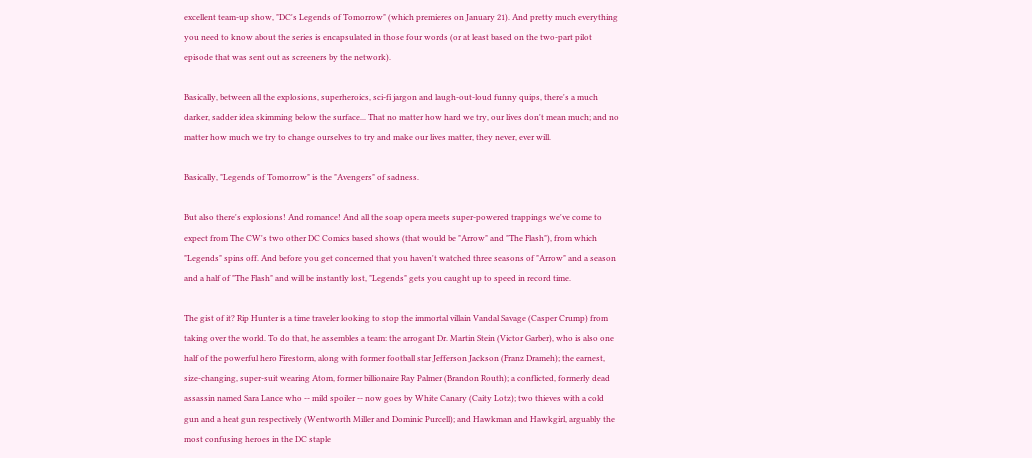excellent team-up show, "DC's Legends of Tomorrow" (which premieres on January 21). And pretty much everything you need to know about the series is encapsulated in those four words (or at least based on the two-part pilot episode that was sent out as screeners by the network).

Basically, between all the explosions, superheroics, sci-fi jargon and laugh-out-loud funny quips, there's a much darker, sadder idea skimming below the surface... That no matter how hard we try, our lives don't mean much; and no matter how much we try to change ourselves to try and make our lives matter, they never, ever will.

Basically, "Legends of Tomorrow" is the "Avengers" of sadness.

But also there's explosions! And romance! And all the soap opera meets super-powered trappings we've come to expect from The CW's two other DC Comics based shows (that would be "Arrow" and "The Flash"), from which "Legends" spins off. And before you get concerned that you haven't watched three seasons of "Arrow" and a season and a half of "The Flash" and will be instantly lost, "Legends" gets you caught up to speed in record time.

The gist of it? Rip Hunter is a time traveler looking to stop the immortal villain Vandal Savage (Casper Crump) from taking over the world. To do that, he assembles a team: the arrogant Dr. Martin Stein (Victor Garber), who is also one half of the powerful hero Firestorm, along with former football star Jefferson Jackson (Franz Drameh); the earnest, size-changing, super-suit wearing Atom, former billionaire Ray Palmer (Brandon Routh); a conflicted, formerly dead assassin named Sara Lance who -- mild spoiler -- now goes by White Canary (Caity Lotz); two thieves with a cold gun and a heat gun respectively (Wentworth Miller and Dominic Purcell); and Hawkman and Hawkgirl, arguably the most confusing heroes in the DC staple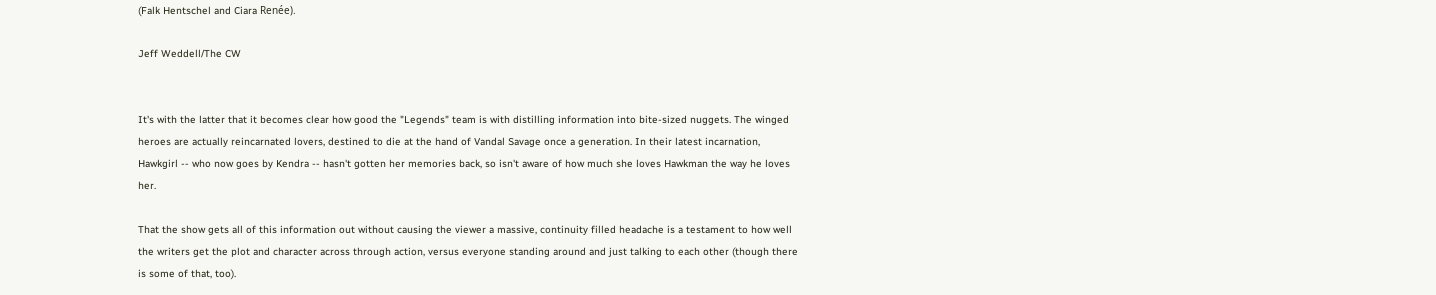(Falk Hentschel and Ciara Renée).

Jeff Weddell/The CW


It's with the latter that it becomes clear how good the "Legends" team is with distilling information into bite-sized nuggets. The winged heroes are actually reincarnated lovers, destined to die at the hand of Vandal Savage once a generation. In their latest incarnation, Hawkgirl -- who now goes by Kendra -- hasn't gotten her memories back, so isn't aware of how much she loves Hawkman the way he loves her.

That the show gets all of this information out without causing the viewer a massive, continuity filled headache is a testament to how well the writers get the plot and character across through action, versus everyone standing around and just talking to each other (though there is some of that, too).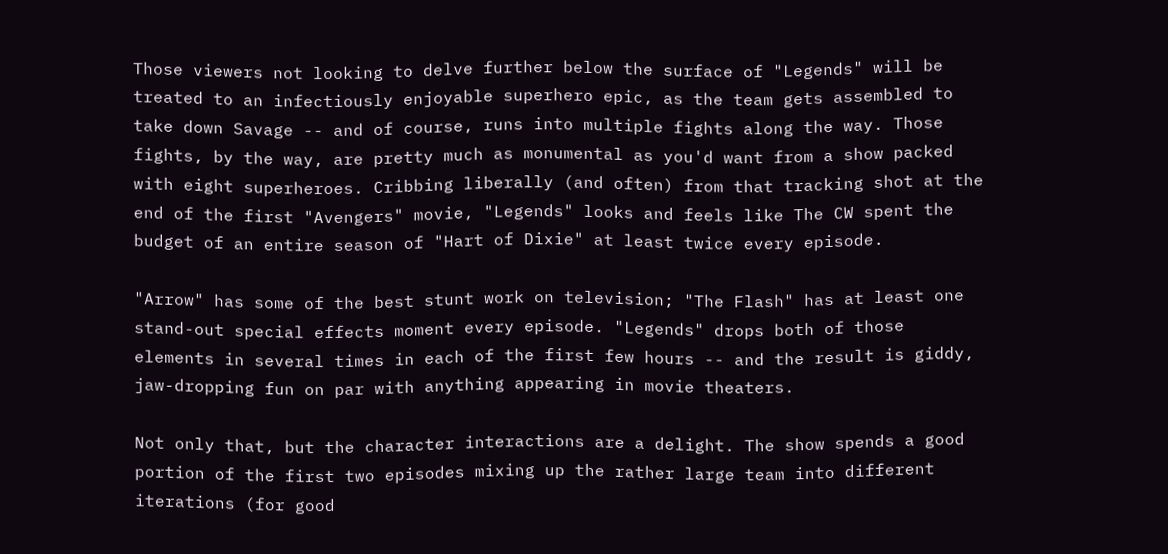Those viewers not looking to delve further below the surface of "Legends" will be treated to an infectiously enjoyable superhero epic, as the team gets assembled to take down Savage -- and of course, runs into multiple fights along the way. Those fights, by the way, are pretty much as monumental as you'd want from a show packed with eight superheroes. Cribbing liberally (and often) from that tracking shot at the end of the first "Avengers" movie, "Legends" looks and feels like The CW spent the budget of an entire season of "Hart of Dixie" at least twice every episode.

"Arrow" has some of the best stunt work on television; "The Flash" has at least one stand-out special effects moment every episode. "Legends" drops both of those elements in several times in each of the first few hours -- and the result is giddy, jaw-dropping fun on par with anything appearing in movie theaters.

Not only that, but the character interactions are a delight. The show spends a good portion of the first two episodes mixing up the rather large team into different iterations (for good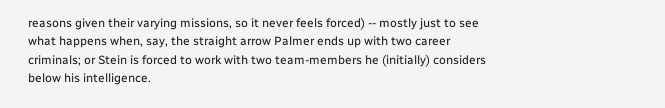reasons given their varying missions, so it never feels forced) -- mostly just to see what happens when, say, the straight arrow Palmer ends up with two career criminals; or Stein is forced to work with two team-members he (initially) considers below his intelligence.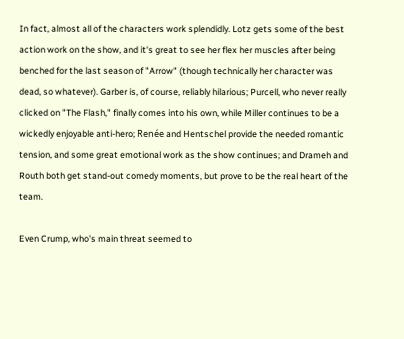In fact, almost all of the characters work splendidly. Lotz gets some of the best action work on the show, and it's great to see her flex her muscles after being benched for the last season of "Arrow" (though technically her character was dead, so whatever). Garber is, of course, reliably hilarious; Purcell, who never really clicked on "The Flash," finally comes into his own, while Miller continues to be a wickedly enjoyable anti-hero; Renée and Hentschel provide the needed romantic tension, and some great emotional work as the show continues; and Drameh and Routh both get stand-out comedy moments, but prove to be the real heart of the team.

Even Crump, who's main threat seemed to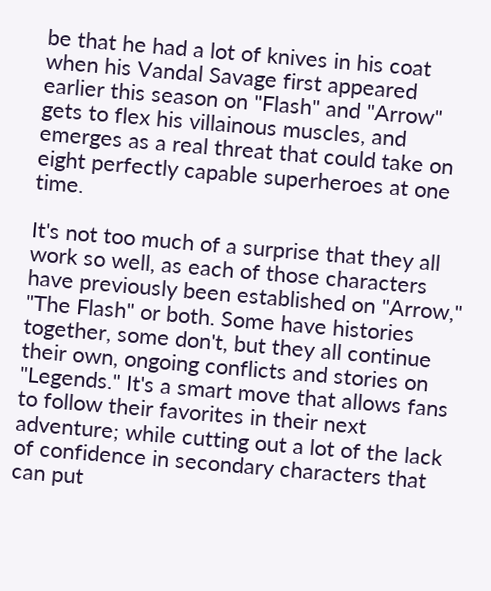be that he had a lot of knives in his coat when his Vandal Savage first appeared earlier this season on "Flash" and "Arrow" gets to flex his villainous muscles, and emerges as a real threat that could take on eight perfectly capable superheroes at one time.

It's not too much of a surprise that they all work so well, as each of those characters have previously been established on "Arrow," "The Flash" or both. Some have histories together, some don't, but they all continue their own, ongoing conflicts and stories on "Legends." It's a smart move that allows fans to follow their favorites in their next adventure; while cutting out a lot of the lack of confidence in secondary characters that can put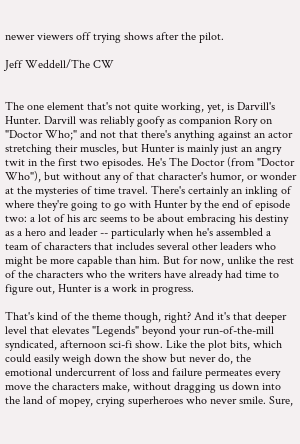newer viewers off trying shows after the pilot.

Jeff Weddell/The CW


The one element that's not quite working, yet, is Darvill's Hunter. Darvill was reliably goofy as companion Rory on "Doctor Who;" and not that there's anything against an actor stretching their muscles, but Hunter is mainly just an angry twit in the first two episodes. He's The Doctor (from "Doctor Who"), but without any of that character's humor, or wonder at the mysteries of time travel. There's certainly an inkling of where they're going to go with Hunter by the end of episode two: a lot of his arc seems to be about embracing his destiny as a hero and leader -- particularly when he's assembled a team of characters that includes several other leaders who might be more capable than him. But for now, unlike the rest of the characters who the writers have already had time to figure out, Hunter is a work in progress.

That's kind of the theme though, right? And it's that deeper level that elevates "Legends" beyond your run-of-the-mill syndicated, afternoon sci-fi show. Like the plot bits, which could easily weigh down the show but never do, the emotional undercurrent of loss and failure permeates every move the characters make, without dragging us down into the land of mopey, crying superheroes who never smile. Sure,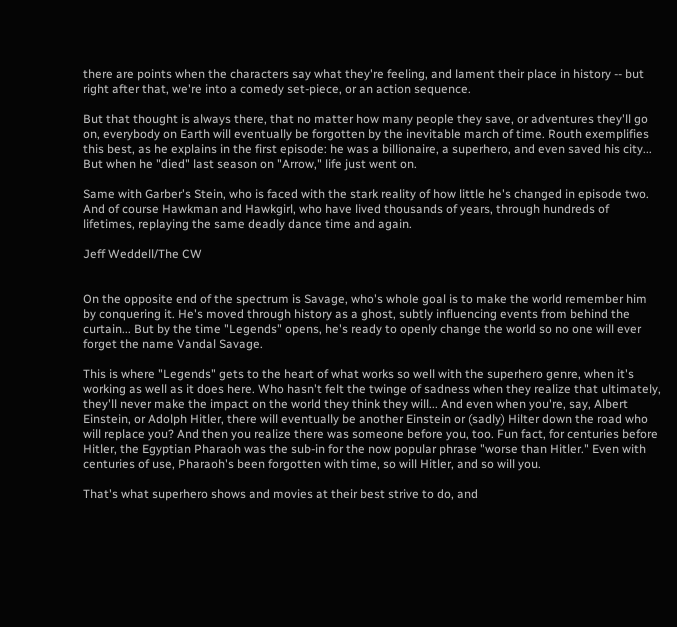there are points when the characters say what they're feeling, and lament their place in history -- but right after that, we're into a comedy set-piece, or an action sequence.

But that thought is always there, that no matter how many people they save, or adventures they'll go on, everybody on Earth will eventually be forgotten by the inevitable march of time. Routh exemplifies this best, as he explains in the first episode: he was a billionaire, a superhero, and even saved his city... But when he "died" last season on "Arrow," life just went on.

Same with Garber's Stein, who is faced with the stark reality of how little he's changed in episode two. And of course Hawkman and Hawkgirl, who have lived thousands of years, through hundreds of lifetimes, replaying the same deadly dance time and again.

Jeff Weddell/The CW


On the opposite end of the spectrum is Savage, who's whole goal is to make the world remember him by conquering it. He's moved through history as a ghost, subtly influencing events from behind the curtain... But by the time "Legends" opens, he's ready to openly change the world so no one will ever forget the name Vandal Savage.

This is where "Legends" gets to the heart of what works so well with the superhero genre, when it's working as well as it does here. Who hasn't felt the twinge of sadness when they realize that ultimately, they'll never make the impact on the world they think they will... And even when you're, say, Albert Einstein, or Adolph Hitler, there will eventually be another Einstein or (sadly) Hilter down the road who will replace you? And then you realize there was someone before you, too. Fun fact, for centuries before Hitler, the Egyptian Pharaoh was the sub-in for the now popular phrase "worse than Hitler." Even with centuries of use, Pharaoh's been forgotten with time, so will Hitler, and so will you.

That's what superhero shows and movies at their best strive to do, and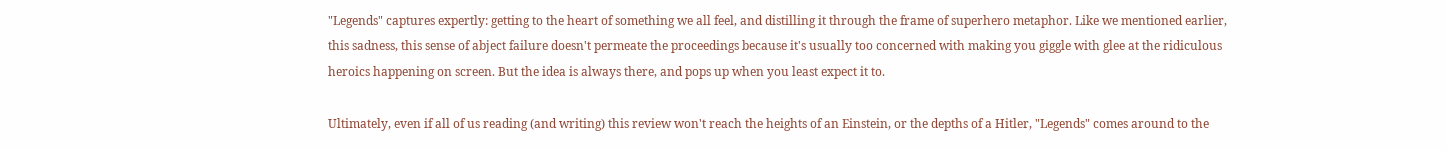"Legends" captures expertly: getting to the heart of something we all feel, and distilling it through the frame of superhero metaphor. Like we mentioned earlier, this sadness, this sense of abject failure doesn't permeate the proceedings because it's usually too concerned with making you giggle with glee at the ridiculous heroics happening on screen. But the idea is always there, and pops up when you least expect it to.

Ultimately, even if all of us reading (and writing) this review won't reach the heights of an Einstein, or the depths of a Hitler, "Legends" comes around to the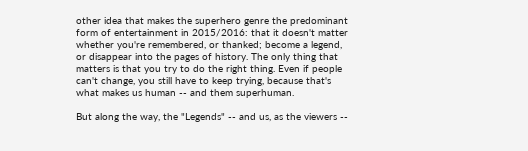other idea that makes the superhero genre the predominant form of entertainment in 2015/2016: that it doesn't matter whether you're remembered, or thanked; become a legend, or disappear into the pages of history. The only thing that matters is that you try to do the right thing. Even if people can't change, you still have to keep trying, because that's what makes us human -- and them superhuman.

But along the way, the "Legends" -- and us, as the viewers --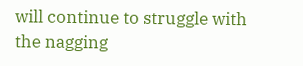will continue to struggle with the nagging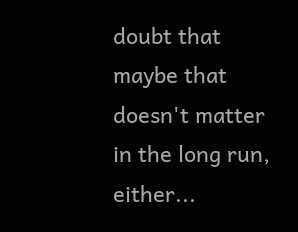doubt that maybe that doesn't matter in the long run, either...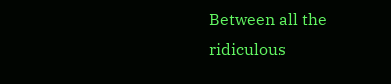Between all the ridiculous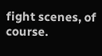fight scenes, of course.